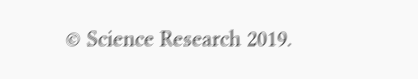© Science Research 2019.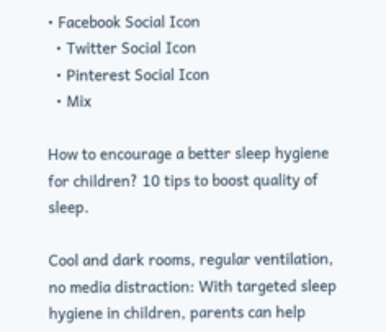• Facebook Social Icon
  • Twitter Social Icon
  • Pinterest Social Icon
  • Mix

How to encourage a better sleep hygiene for children? 10 tips to boost quality of sleep.

Cool and dark rooms, regular ventilation, no media distraction: With targeted sleep hygiene in children, parents can help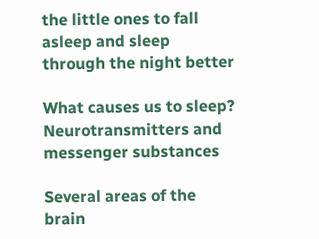the little ones to fall asleep and sleep through the night better

What causes us to sleep? Neurotransmitters and messenger substances

Several areas of the brain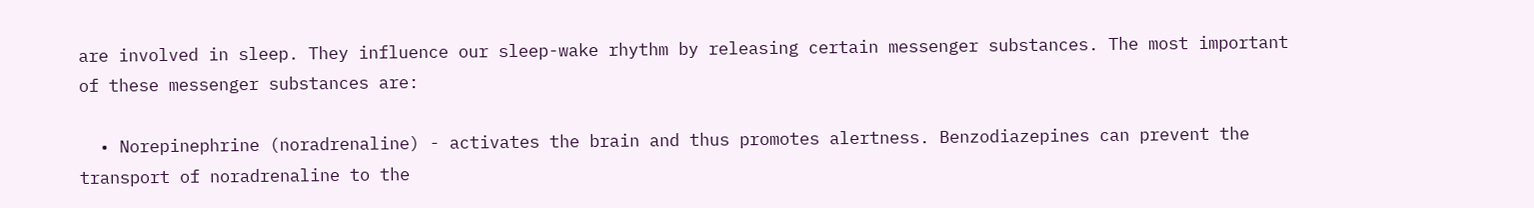are involved in sleep. They influence our sleep-wake rhythm by releasing certain messenger substances. The most important of these messenger substances are:

  • Norepinephrine (noradrenaline) - activates the brain and thus promotes alertness. Benzodiazepines can prevent the transport of noradrenaline to the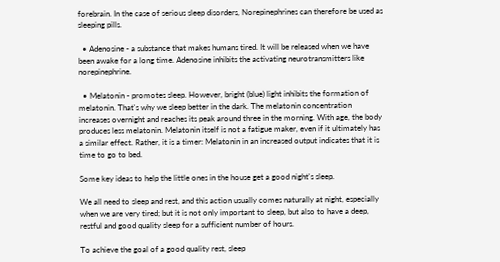forebrain. In the case of serious sleep disorders, Norepinephrines can therefore be used as sleeping pills.

  • Adenosine - a substance that makes humans tired. It will be released when we have been awake for a long time. Adenosine inhibits the activating neurotransmitters like norepinephrine.

  • Melatonin - promotes sleep. However, bright (blue) light inhibits the formation of melatonin. That's why we sleep better in the dark. The melatonin concentration increases overnight and reaches its peak around three in the morning. With age, the body produces less melatonin. Melatonin itself is not a fatigue maker, even if it ultimately has a similar effect. Rather, it is a timer: Melatonin in an increased output indicates that it is time to go to bed.

Some key ideas to help the little ones in the house get a good night's sleep.

We all need to sleep and rest, and this action usually comes naturally at night, especially when we are very tired; but it is not only important to sleep, but also to have a deep, restful and good quality sleep for a sufficient number of hours.

To achieve the goal of a good quality rest, sleep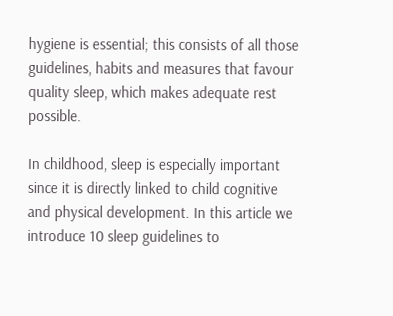hygiene is essential; this consists of all those guidelines, habits and measures that favour quality sleep, which makes adequate rest possible.

In childhood, sleep is especially important since it is directly linked to child cognitive and physical development. In this article we introduce 10 sleep guidelines to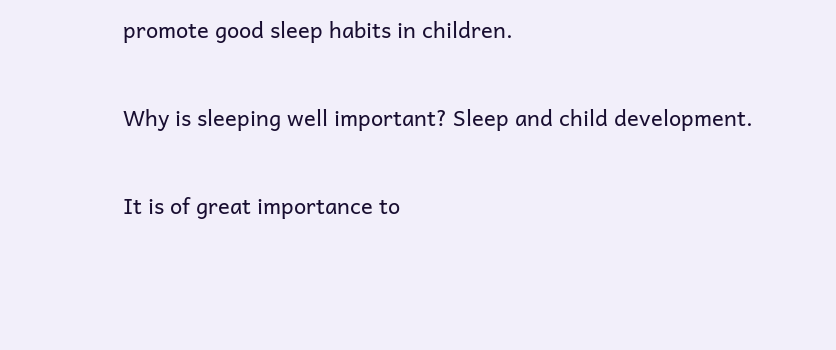promote good sleep habits in children.

Why is sleeping well important? Sleep and child development.

It is of great importance to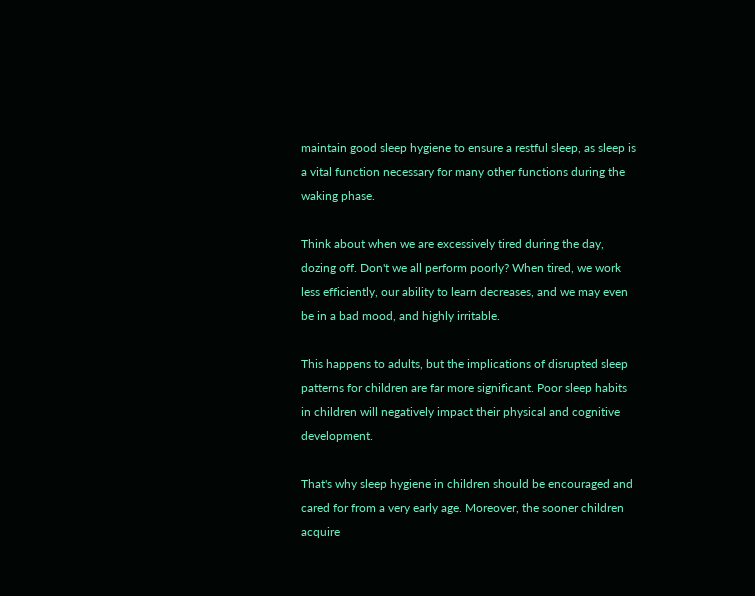maintain good sleep hygiene to ensure a restful sleep, as sleep is a vital function necessary for many other functions during the waking phase.

Think about when we are excessively tired during the day, dozing off. Don't we all perform poorly? When tired, we work less efficiently, our ability to learn decreases, and we may even be in a bad mood, and highly irritable.

This happens to adults, but the implications of disrupted sleep patterns for children are far more significant. Poor sleep habits in children will negatively impact their physical and cognitive development.

That's why sleep hygiene in children should be encouraged and cared for from a very early age. Moreover, the sooner children acquire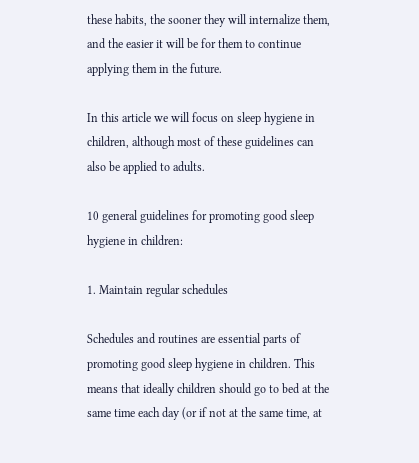these habits, the sooner they will internalize them, and the easier it will be for them to continue applying them in the future.

In this article we will focus on sleep hygiene in children, although most of these guidelines can also be applied to adults.

10 general guidelines for promoting good sleep hygiene in children:

1. Maintain regular schedules

Schedules and routines are essential parts of promoting good sleep hygiene in children. This means that ideally children should go to bed at the same time each day (or if not at the same time, at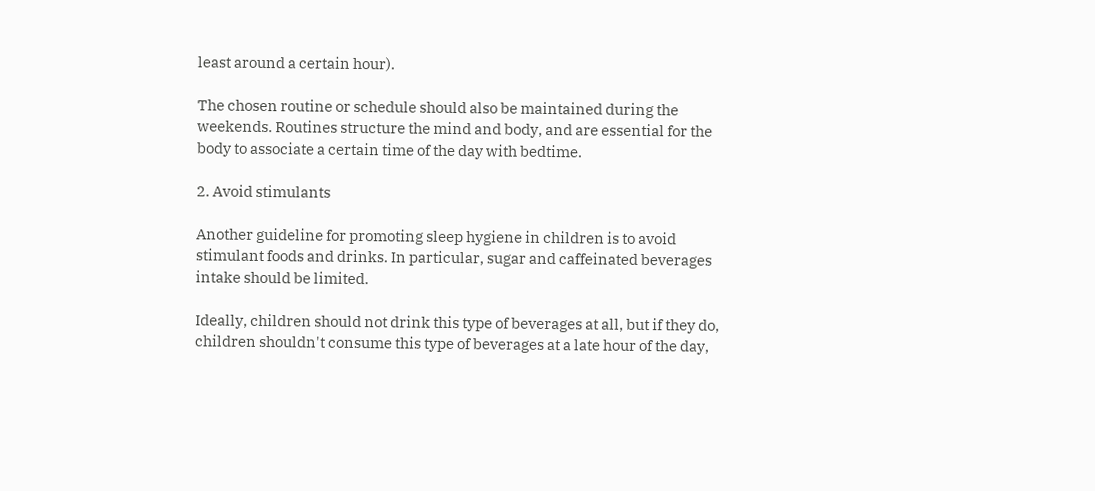least around a certain hour).

The chosen routine or schedule should also be maintained during the weekends. Routines structure the mind and body, and are essential for the body to associate a certain time of the day with bedtime.

2. Avoid stimulants

Another guideline for promoting sleep hygiene in children is to avoid stimulant foods and drinks. In particular, sugar and caffeinated beverages intake should be limited.

Ideally, children should not drink this type of beverages at all, but if they do, children shouldn't consume this type of beverages at a late hour of the day,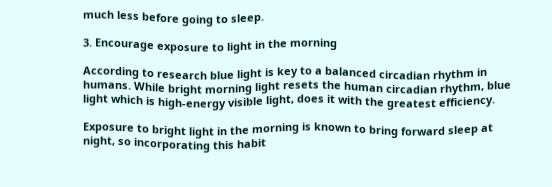much less before going to sleep.

3. Encourage exposure to light in the morning

According to research blue light is key to a balanced circadian rhythm in humans. While bright morning light resets the human circadian rhythm, blue light which is high-energy visible light, does it with the greatest efficiency.

Exposure to bright light in the morning is known to bring forward sleep at night, so incorporating this habit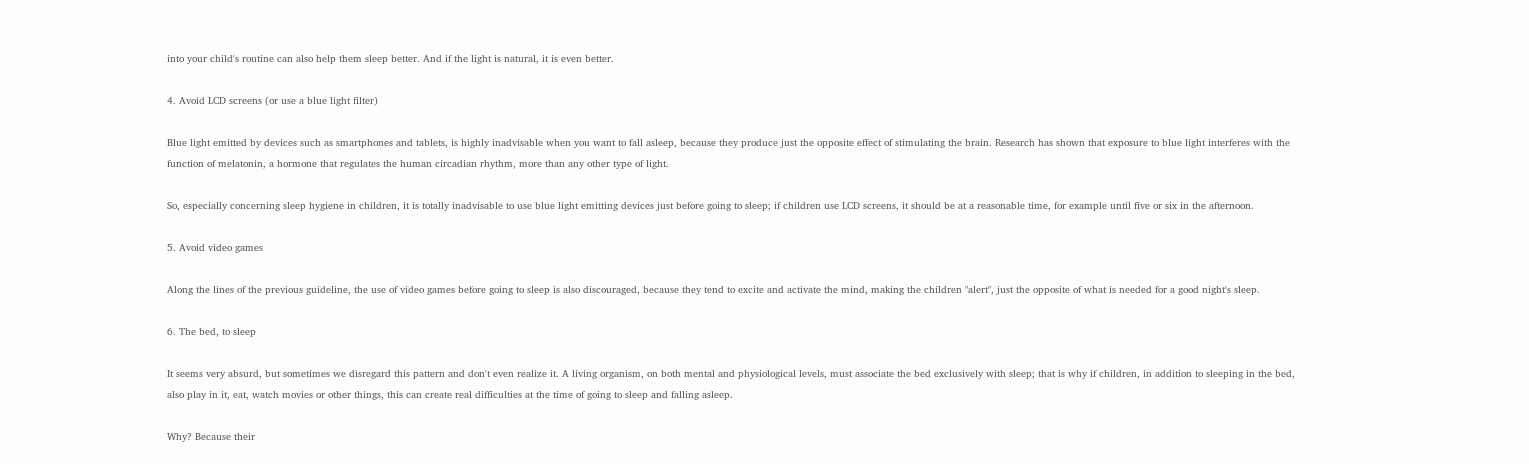into your child's routine can also help them sleep better. And if the light is natural, it is even better.

4. Avoid LCD screens (or use a blue light filter)

Blue light emitted by devices such as smartphones and tablets, is highly inadvisable when you want to fall asleep, because they produce just the opposite effect of stimulating the brain. Research has shown that exposure to blue light interferes with the function of melatonin, a hormone that regulates the human circadian rhythm, more than any other type of light.

So, especially concerning sleep hygiene in children, it is totally inadvisable to use blue light emitting devices just before going to sleep; if children use LCD screens, it should be at a reasonable time, for example until five or six in the afternoon.

5. Avoid video games

Along the lines of the previous guideline, the use of video games before going to sleep is also discouraged, because they tend to excite and activate the mind, making the children "alert", just the opposite of what is needed for a good night's sleep.

6. The bed, to sleep

It seems very absurd, but sometimes we disregard this pattern and don't even realize it. A living organism, on both mental and physiological levels, must associate the bed exclusively with sleep; that is why if children, in addition to sleeping in the bed, also play in it, eat, watch movies or other things, this can create real difficulties at the time of going to sleep and falling asleep.

Why? Because their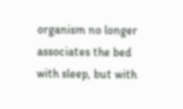organism no longer associates the bed with sleep, but with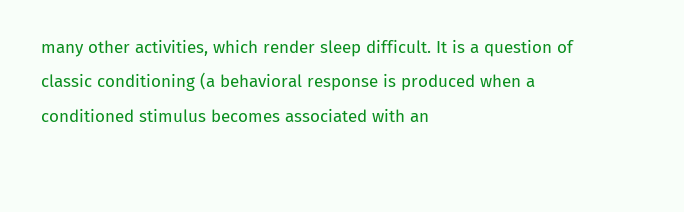many other activities, which render sleep difficult. It is a question of classic conditioning (a behavioral response is produced when a conditioned stimulus becomes associated with an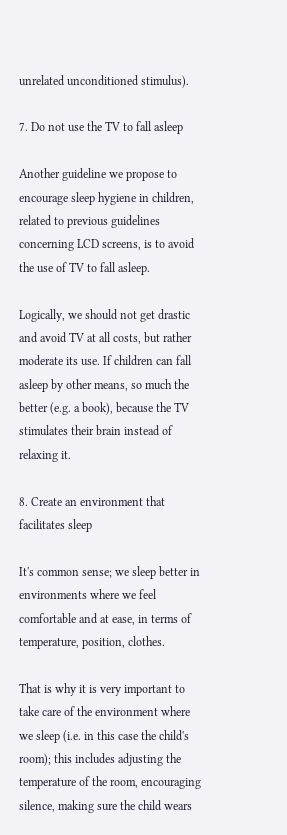unrelated unconditioned stimulus).

7. Do not use the TV to fall asleep

Another guideline we propose to encourage sleep hygiene in children, related to previous guidelines concerning LCD screens, is to avoid the use of TV to fall asleep.

Logically, we should not get drastic and avoid TV at all costs, but rather moderate its use. If children can fall asleep by other means, so much the better (e.g. a book), because the TV stimulates their brain instead of relaxing it.

8. Create an environment that facilitates sleep

It's common sense; we sleep better in environments where we feel comfortable and at ease, in terms of temperature, position, clothes.

That is why it is very important to take care of the environment where we sleep (i.e. in this case the child's room); this includes adjusting the temperature of the room, encouraging silence, making sure the child wears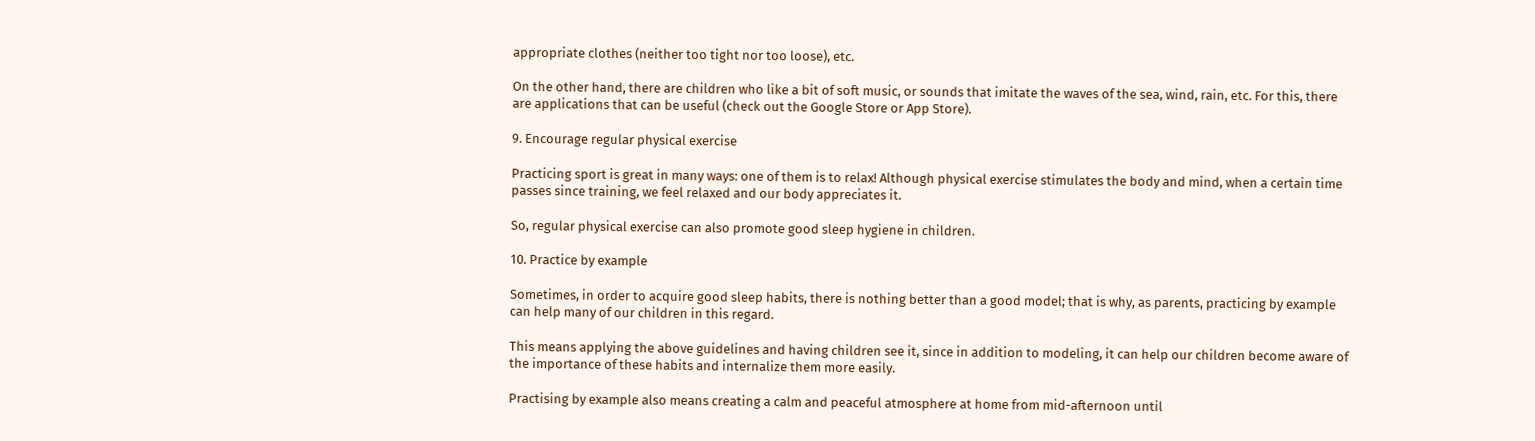appropriate clothes (neither too tight nor too loose), etc.

On the other hand, there are children who like a bit of soft music, or sounds that imitate the waves of the sea, wind, rain, etc. For this, there are applications that can be useful (check out the Google Store or App Store).

9. Encourage regular physical exercise

Practicing sport is great in many ways: one of them is to relax! Although physical exercise stimulates the body and mind, when a certain time passes since training, we feel relaxed and our body appreciates it.

So, regular physical exercise can also promote good sleep hygiene in children.

10. Practice by example

Sometimes, in order to acquire good sleep habits, there is nothing better than a good model; that is why, as parents, practicing by example can help many of our children in this regard.

This means applying the above guidelines and having children see it, since in addition to modeling, it can help our children become aware of the importance of these habits and internalize them more easily.

Practising by example also means creating a calm and peaceful atmosphere at home from mid-afternoon until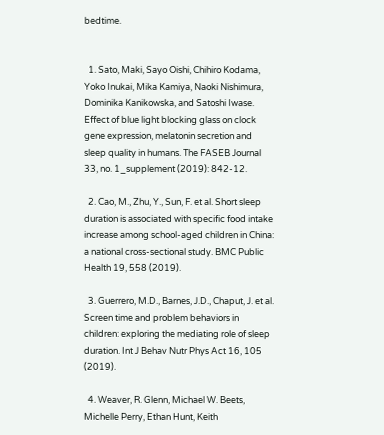bedtime.


  1. Sato, Maki, Sayo Oishi, Chihiro Kodama, Yoko Inukai, Mika Kamiya, Naoki Nishimura, Dominika Kanikowska, and Satoshi Iwase. Effect of blue light blocking glass on clock gene expression, melatonin secretion and sleep quality in humans. The FASEB Journal 33, no. 1_supplement (2019): 842-12.

  2. Cao, M., Zhu, Y., Sun, F. et al. Short sleep duration is associated with specific food intake increase among school-aged children in China: a national cross-sectional study. BMC Public Health 19, 558 (2019).

  3. Guerrero, M.D., Barnes, J.D., Chaput, J. et al. Screen time and problem behaviors in children: exploring the mediating role of sleep duration. Int J Behav Nutr Phys Act 16, 105 (2019).

  4. Weaver, R. Glenn, Michael W. Beets, Michelle Perry, Ethan Hunt, Keith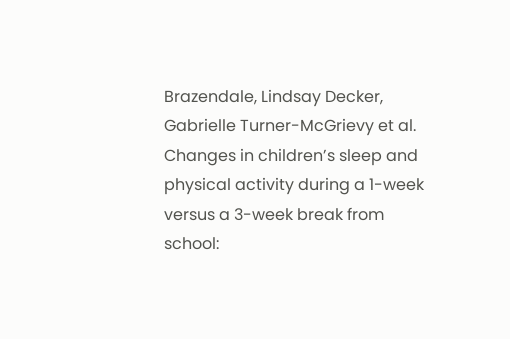Brazendale, Lindsay Decker, Gabrielle Turner-McGrievy et al. Changes in children’s sleep and physical activity during a 1-week versus a 3-week break from school: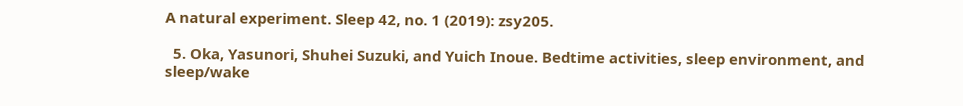A natural experiment. Sleep 42, no. 1 (2019): zsy205.

  5. Oka, Yasunori, Shuhei Suzuki, and Yuich Inoue. Bedtime activities, sleep environment, and sleep/wake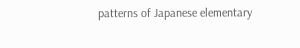patterns of Japanese elementary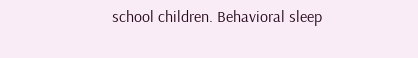school children. Behavioral sleep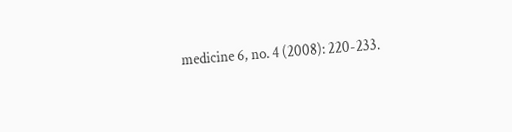medicine 6, no. 4 (2008): 220-233.